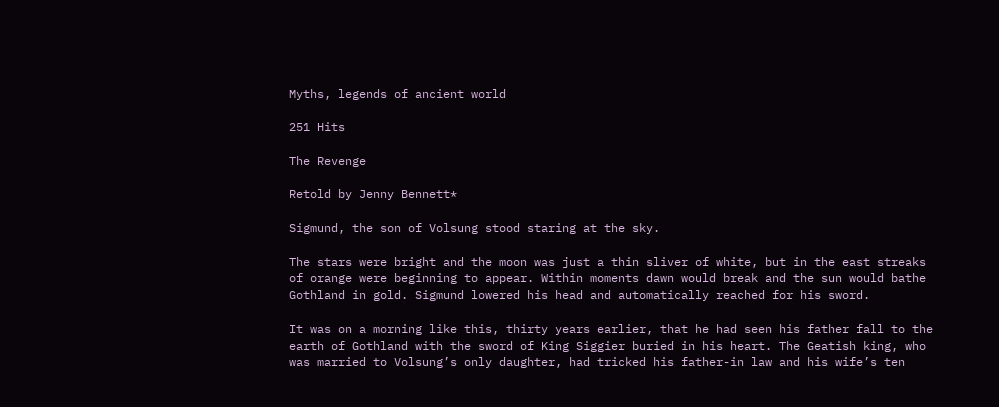Myths, legends of ancient world

251 Hits

The Revenge

Retold by Jenny Bennett*

Sigmund, the son of Volsung stood staring at the sky.

The stars were bright and the moon was just a thin sliver of white, but in the east streaks of orange were beginning to appear. Within moments dawn would break and the sun would bathe Gothland in gold. Sigmund lowered his head and automatically reached for his sword.

It was on a morning like this, thirty years earlier, that he had seen his father fall to the earth of Gothland with the sword of King Siggier buried in his heart. The Geatish king, who was married to Volsung’s only daughter, had tricked his father-in law and his wife’s ten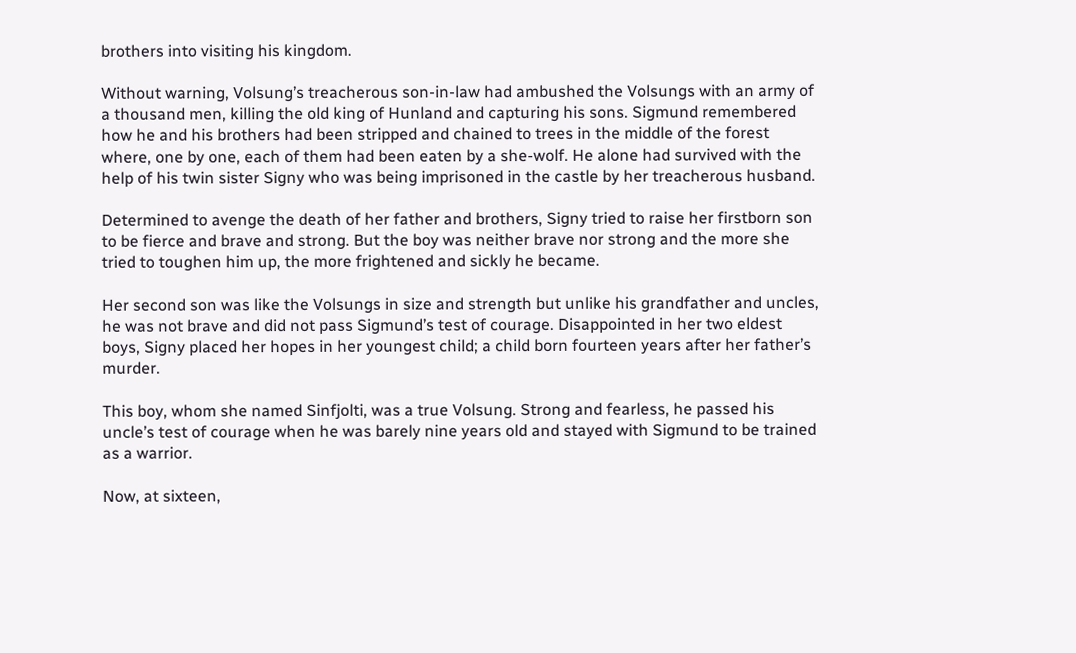brothers into visiting his kingdom.

Without warning, Volsung’s treacherous son-in-law had ambushed the Volsungs with an army of a thousand men, killing the old king of Hunland and capturing his sons. Sigmund remembered how he and his brothers had been stripped and chained to trees in the middle of the forest where, one by one, each of them had been eaten by a she-wolf. He alone had survived with the help of his twin sister Signy who was being imprisoned in the castle by her treacherous husband.

Determined to avenge the death of her father and brothers, Signy tried to raise her firstborn son to be fierce and brave and strong. But the boy was neither brave nor strong and the more she tried to toughen him up, the more frightened and sickly he became.

Her second son was like the Volsungs in size and strength but unlike his grandfather and uncles, he was not brave and did not pass Sigmund’s test of courage. Disappointed in her two eldest boys, Signy placed her hopes in her youngest child; a child born fourteen years after her father’s murder.

This boy, whom she named Sinfjolti, was a true Volsung. Strong and fearless, he passed his uncle’s test of courage when he was barely nine years old and stayed with Sigmund to be trained as a warrior.

Now, at sixteen,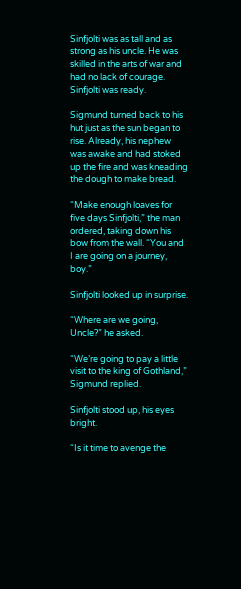Sinfjolti was as tall and as strong as his uncle. He was skilled in the arts of war and had no lack of courage. Sinfjolti was ready.

Sigmund turned back to his hut just as the sun began to rise. Already, his nephew was awake and had stoked up the fire and was kneading the dough to make bread.

“Make enough loaves for five days Sinfjolti,” the man ordered, taking down his bow from the wall. “You and I are going on a journey, boy.”

Sinfjolti looked up in surprise.

“Where are we going, Uncle?” he asked.

“We’re going to pay a little visit to the king of Gothland,” Sigmund replied.

Sinfjolti stood up, his eyes bright.

“Is it time to avenge the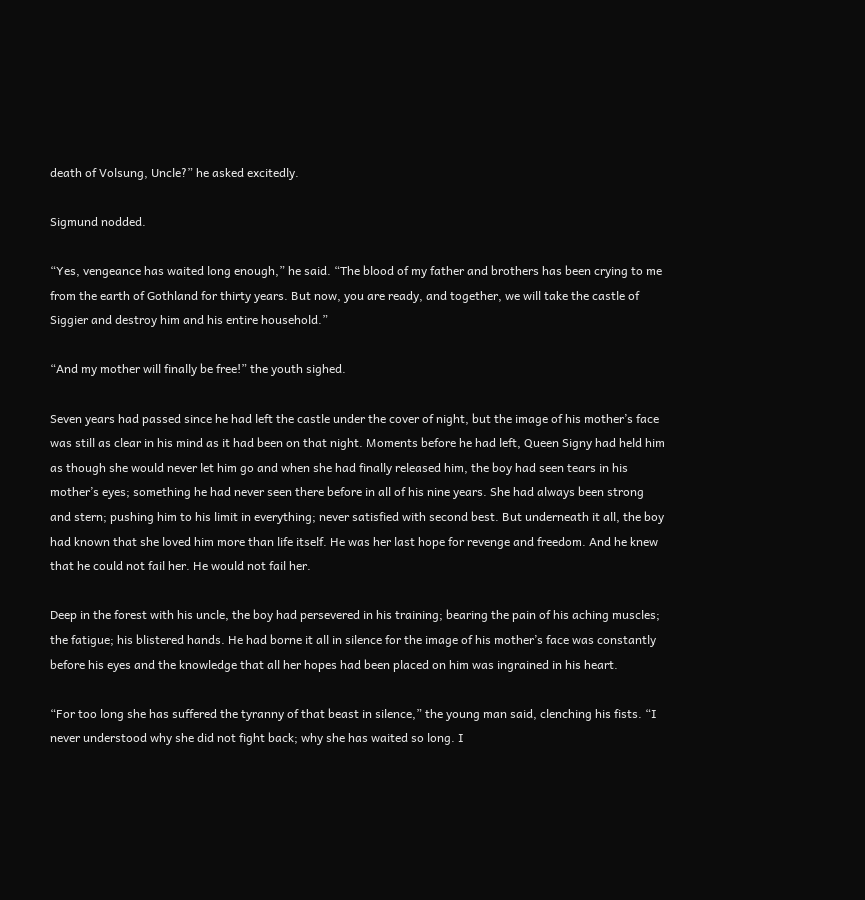death of Volsung, Uncle?” he asked excitedly.

Sigmund nodded.

“Yes, vengeance has waited long enough,” he said. “The blood of my father and brothers has been crying to me from the earth of Gothland for thirty years. But now, you are ready, and together, we will take the castle of Siggier and destroy him and his entire household.”

“And my mother will finally be free!” the youth sighed.

Seven years had passed since he had left the castle under the cover of night, but the image of his mother’s face was still as clear in his mind as it had been on that night. Moments before he had left, Queen Signy had held him as though she would never let him go and when she had finally released him, the boy had seen tears in his mother’s eyes; something he had never seen there before in all of his nine years. She had always been strong and stern; pushing him to his limit in everything; never satisfied with second best. But underneath it all, the boy had known that she loved him more than life itself. He was her last hope for revenge and freedom. And he knew that he could not fail her. He would not fail her.

Deep in the forest with his uncle, the boy had persevered in his training; bearing the pain of his aching muscles; the fatigue; his blistered hands. He had borne it all in silence for the image of his mother’s face was constantly before his eyes and the knowledge that all her hopes had been placed on him was ingrained in his heart.

“For too long she has suffered the tyranny of that beast in silence,” the young man said, clenching his fists. “I never understood why she did not fight back; why she has waited so long. I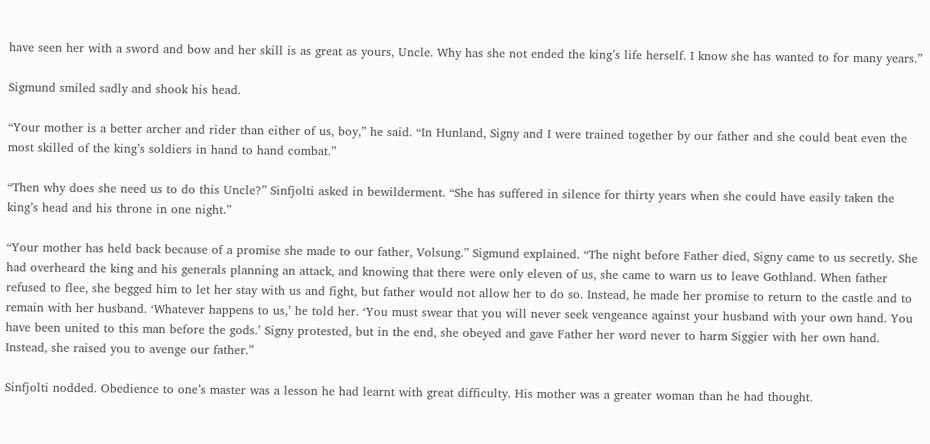have seen her with a sword and bow and her skill is as great as yours, Uncle. Why has she not ended the king’s life herself. I know she has wanted to for many years.”

Sigmund smiled sadly and shook his head.

“Your mother is a better archer and rider than either of us, boy,” he said. “In Hunland, Signy and I were trained together by our father and she could beat even the most skilled of the king’s soldiers in hand to hand combat.”

“Then why does she need us to do this Uncle?” Sinfjolti asked in bewilderment. “She has suffered in silence for thirty years when she could have easily taken the king’s head and his throne in one night.”

“Your mother has held back because of a promise she made to our father, Volsung.” Sigmund explained. “The night before Father died, Signy came to us secretly. She had overheard the king and his generals planning an attack, and knowing that there were only eleven of us, she came to warn us to leave Gothland. When father refused to flee, she begged him to let her stay with us and fight, but father would not allow her to do so. Instead, he made her promise to return to the castle and to remain with her husband. ‘Whatever happens to us,’ he told her. ‘You must swear that you will never seek vengeance against your husband with your own hand. You have been united to this man before the gods.’ Signy protested, but in the end, she obeyed and gave Father her word never to harm Siggier with her own hand. Instead, she raised you to avenge our father.”

Sinfjolti nodded. Obedience to one’s master was a lesson he had learnt with great difficulty. His mother was a greater woman than he had thought.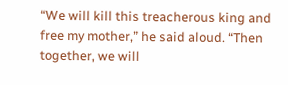“We will kill this treacherous king and free my mother,” he said aloud. “Then together, we will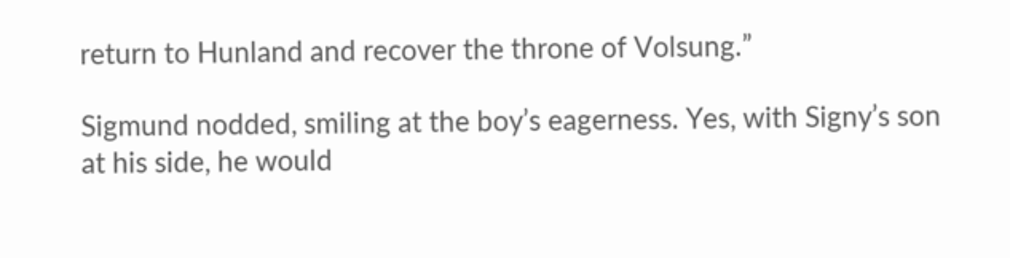return to Hunland and recover the throne of Volsung.”

Sigmund nodded, smiling at the boy’s eagerness. Yes, with Signy’s son at his side, he would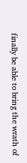finally be able to bring the wrath of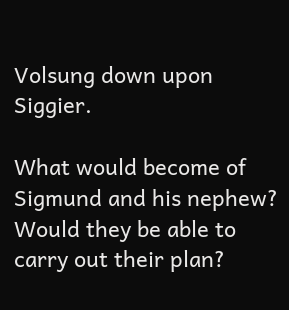Volsung down upon Siggier.

What would become of Sigmund and his nephew? Would they be able to carry out their plan?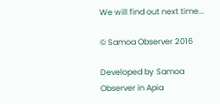We will find out next time...

© Samoa Observer 2016

Developed by Samoa Observer in Apia